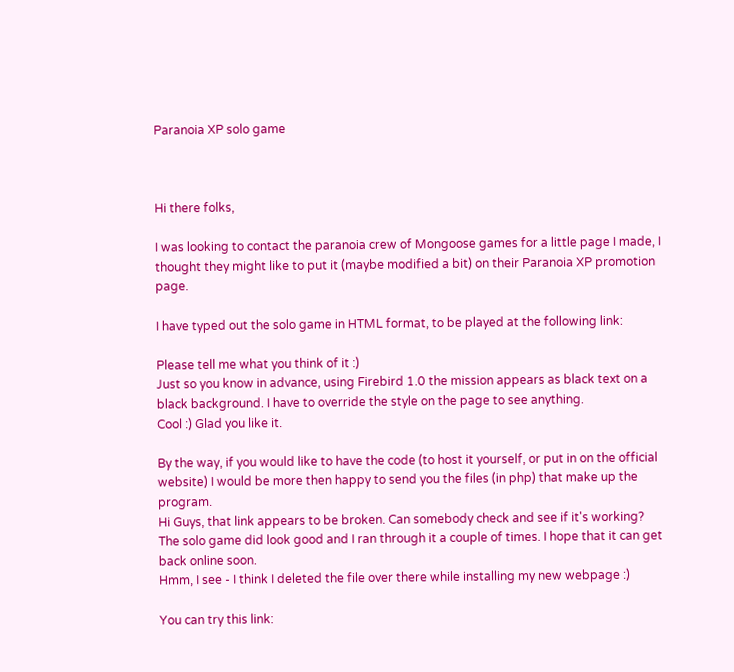Paranoia XP solo game



Hi there folks,

I was looking to contact the paranoia crew of Mongoose games for a little page I made, I thought they might like to put it (maybe modified a bit) on their Paranoia XP promotion page.

I have typed out the solo game in HTML format, to be played at the following link:

Please tell me what you think of it :)
Just so you know in advance, using Firebird 1.0 the mission appears as black text on a black background. I have to override the style on the page to see anything.
Cool :) Glad you like it.

By the way, if you would like to have the code (to host it yourself, or put in on the official website) I would be more then happy to send you the files (in php) that make up the program.
Hi Guys, that link appears to be broken. Can somebody check and see if it's working?
The solo game did look good and I ran through it a couple of times. I hope that it can get back online soon.
Hmm, I see - I think I deleted the file over there while installing my new webpage :)

You can try this link: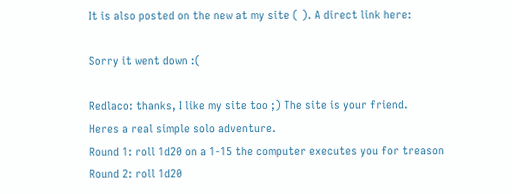It is also posted on the new at my site ( ). A direct link here:

Sorry it went down :(

Redlaco: thanks, I like my site too ;) The site is your friend.
Heres a real simple solo adventure.
Round 1: roll 1d20 on a 1-15 the computer executes you for treason
Round 2: roll 1d20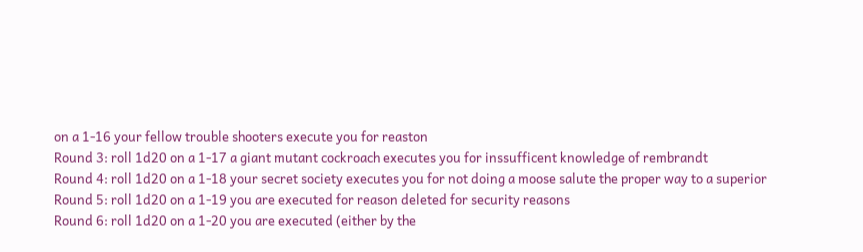on a 1-16 your fellow trouble shooters execute you for reaston
Round 3: roll 1d20 on a 1-17 a giant mutant cockroach executes you for inssufficent knowledge of rembrandt
Round 4: roll 1d20 on a 1-18 your secret society executes you for not doing a moose salute the proper way to a superior
Round 5: roll 1d20 on a 1-19 you are executed for reason deleted for security reasons
Round 6: roll 1d20 on a 1-20 you are executed (either by the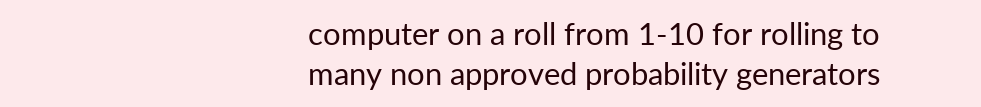computer on a roll from 1-10 for rolling to many non approved probability generators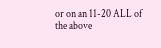or on an 11-20 ALL of the above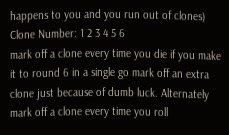happens to you and you run out of clones)
Clone Number: 1 2 3 4 5 6
mark off a clone every time you die if you make it to round 6 in a single go mark off an extra clone just because of dumb luck. Alternately mark off a clone every time you roll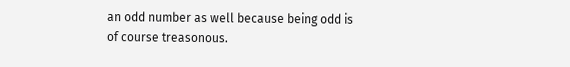an odd number as well because being odd is of course treasonous.